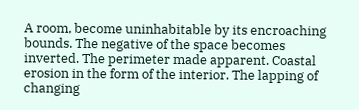A room, become uninhabitable by its encroaching bounds. The negative of the space becomes inverted. The perimeter made apparent. Coastal erosion in the form of the interior. The lapping of changing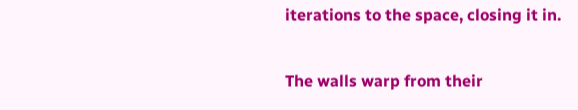iterations to the space, closing it in.

The walls warp from their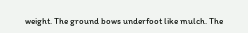weight. The ground bows underfoot like mulch. The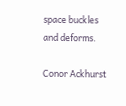space buckles and deforms.

Conor Ackhurst